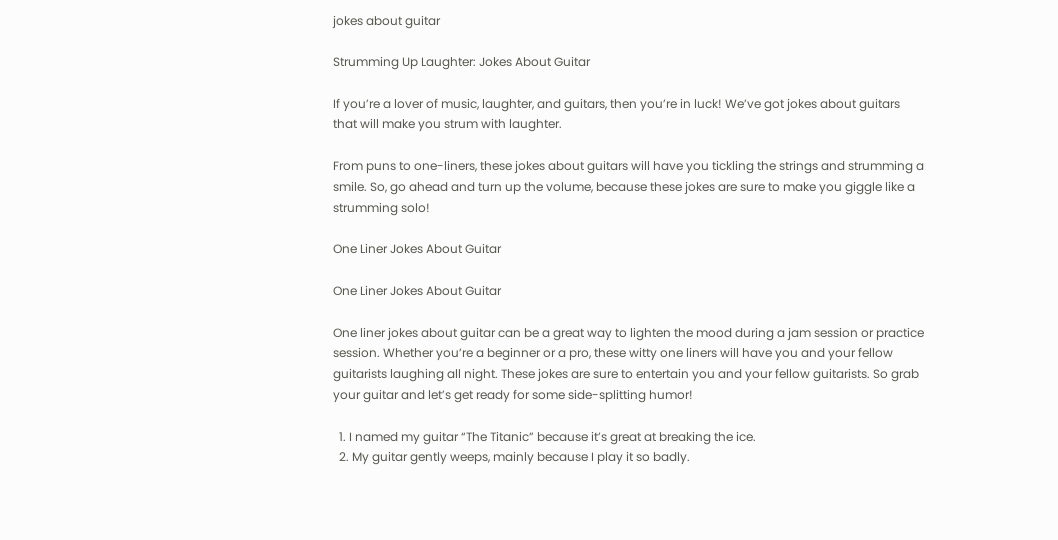jokes about guitar

Strumming Up Laughter: Jokes About Guitar

If you’re a lover of music, laughter, and guitars, then you’re in luck! We’ve got jokes about guitars that will make you strum with laughter.

From puns to one-liners, these jokes about guitars will have you tickling the strings and strumming a smile. So, go ahead and turn up the volume, because these jokes are sure to make you giggle like a strumming solo!

One Liner Jokes About Guitar

One Liner Jokes About Guitar

One liner jokes about guitar can be a great way to lighten the mood during a jam session or practice session. Whether you’re a beginner or a pro, these witty one liners will have you and your fellow guitarists laughing all night. These jokes are sure to entertain you and your fellow guitarists. So grab your guitar and let’s get ready for some side-splitting humor!

  1. I named my guitar “The Titanic” because it’s great at breaking the ice.
  2. My guitar gently weeps, mainly because I play it so badly.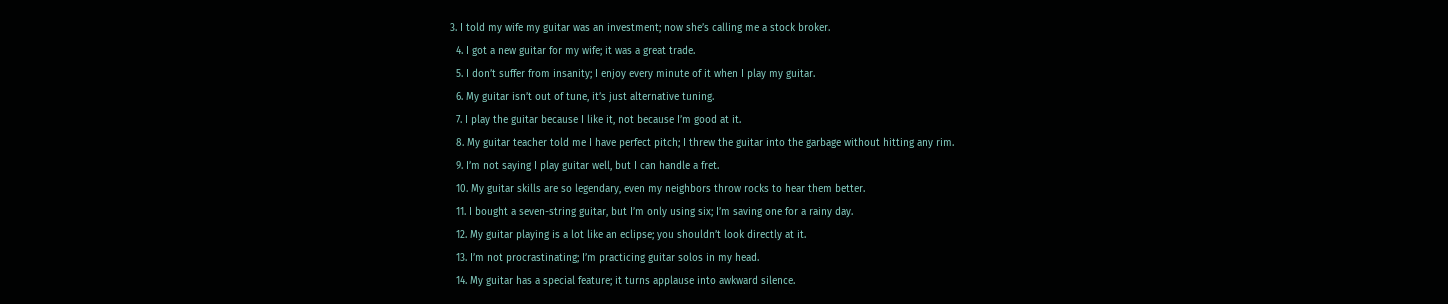3. I told my wife my guitar was an investment; now she’s calling me a stock broker.
  4. I got a new guitar for my wife; it was a great trade.
  5. I don’t suffer from insanity; I enjoy every minute of it when I play my guitar.
  6. My guitar isn’t out of tune, it’s just alternative tuning.
  7. I play the guitar because I like it, not because I’m good at it.
  8. My guitar teacher told me I have perfect pitch; I threw the guitar into the garbage without hitting any rim.
  9. I’m not saying I play guitar well, but I can handle a fret.
  10. My guitar skills are so legendary, even my neighbors throw rocks to hear them better.
  11. I bought a seven-string guitar, but I’m only using six; I’m saving one for a rainy day.
  12. My guitar playing is a lot like an eclipse; you shouldn’t look directly at it.
  13. I’m not procrastinating; I’m practicing guitar solos in my head.
  14. My guitar has a special feature; it turns applause into awkward silence.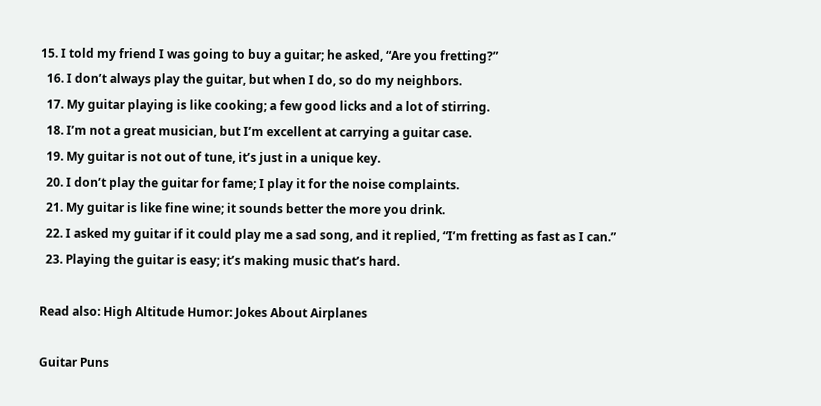15. I told my friend I was going to buy a guitar; he asked, “Are you fretting?”
  16. I don’t always play the guitar, but when I do, so do my neighbors.
  17. My guitar playing is like cooking; a few good licks and a lot of stirring.
  18. I’m not a great musician, but I’m excellent at carrying a guitar case.
  19. My guitar is not out of tune, it’s just in a unique key.
  20. I don’t play the guitar for fame; I play it for the noise complaints.
  21. My guitar is like fine wine; it sounds better the more you drink.
  22. I asked my guitar if it could play me a sad song, and it replied, “I’m fretting as fast as I can.”
  23. Playing the guitar is easy; it’s making music that’s hard.

Read also: High Altitude Humor: Jokes About Airplanes

Guitar Puns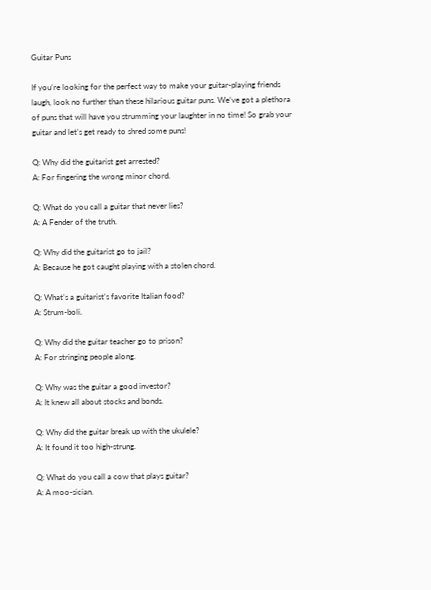Guitar Puns

If you’re looking for the perfect way to make your guitar-playing friends laugh, look no further than these hilarious guitar puns. We’ve got a plethora of puns that will have you strumming your laughter in no time! So grab your guitar and let’s get ready to shred some puns!

Q: Why did the guitarist get arrested?
A: For fingering the wrong minor chord.

Q: What do you call a guitar that never lies?
A: A Fender of the truth.

Q: Why did the guitarist go to jail?
A: Because he got caught playing with a stolen chord.

Q: What’s a guitarist’s favorite Italian food?
A: Strum-boli.

Q: Why did the guitar teacher go to prison?
A: For stringing people along.

Q: Why was the guitar a good investor?
A: It knew all about stocks and bonds.

Q: Why did the guitar break up with the ukulele?
A: It found it too high-strung.

Q: What do you call a cow that plays guitar?
A: A moo-sician.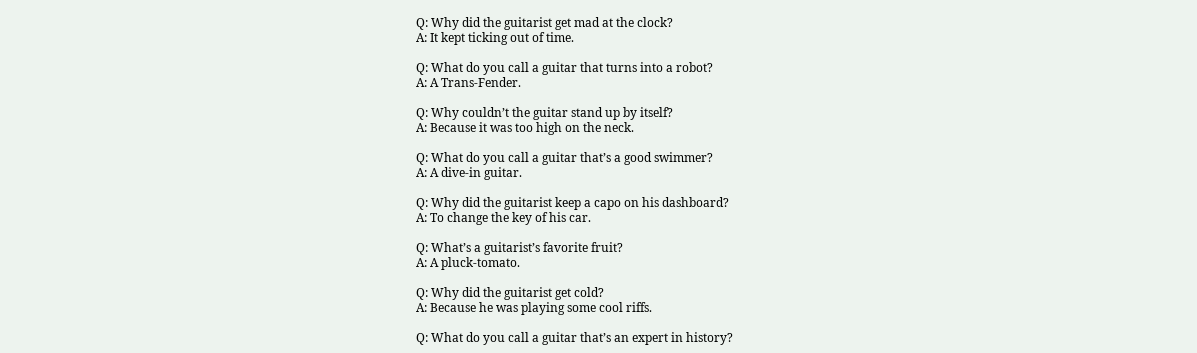Q: Why did the guitarist get mad at the clock?
A: It kept ticking out of time.

Q: What do you call a guitar that turns into a robot?
A: A Trans-Fender.

Q: Why couldn’t the guitar stand up by itself?
A: Because it was too high on the neck.

Q: What do you call a guitar that’s a good swimmer?
A: A dive-in guitar.

Q: Why did the guitarist keep a capo on his dashboard?
A: To change the key of his car.

Q: What’s a guitarist’s favorite fruit?
A: A pluck-tomato.

Q: Why did the guitarist get cold?
A: Because he was playing some cool riffs.

Q: What do you call a guitar that’s an expert in history?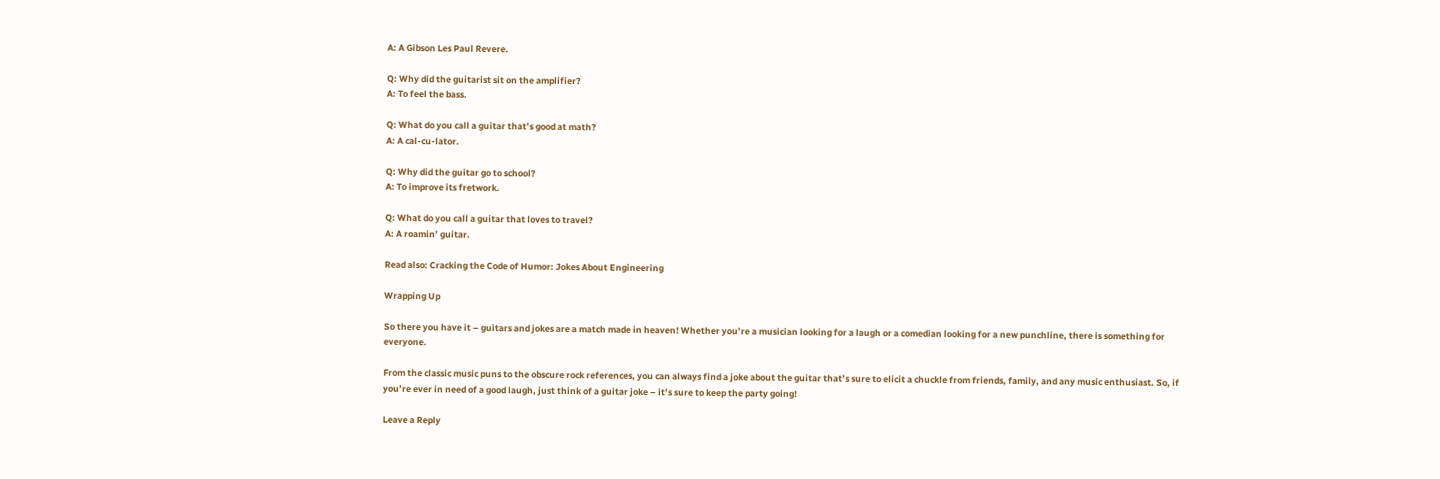A: A Gibson Les Paul Revere.

Q: Why did the guitarist sit on the amplifier?
A: To feel the bass.

Q: What do you call a guitar that’s good at math?
A: A cal-cu-lator.

Q: Why did the guitar go to school?
A: To improve its fretwork.

Q: What do you call a guitar that loves to travel?
A: A roamin’ guitar.

Read also: Cracking the Code of Humor: Jokes About Engineering

Wrapping Up

So there you have it – guitars and jokes are a match made in heaven! Whether you’re a musician looking for a laugh or a comedian looking for a new punchline, there is something for everyone.

From the classic music puns to the obscure rock references, you can always find a joke about the guitar that’s sure to elicit a chuckle from friends, family, and any music enthusiast. So, if you’re ever in need of a good laugh, just think of a guitar joke – it’s sure to keep the party going!

Leave a Reply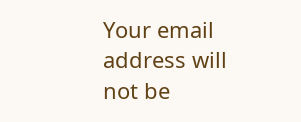Your email address will not be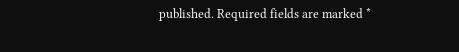published. Required fields are marked *